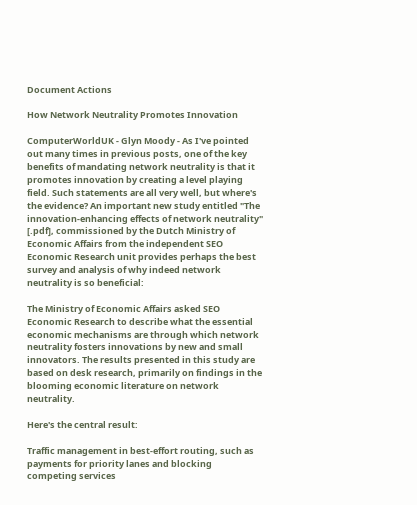Document Actions

How Network Neutrality Promotes Innovation

ComputerWorldUK - Glyn Moody - As I've pointed out many times in previous posts, one of the key benefits of mandating network neutrality is that it promotes innovation by creating a level playing field. Such statements are all very well, but where's the evidence? An important new study entitled "The innovation-enhancing effects of network neutrality" [.pdf], commissioned by the Dutch Ministry of Economic Affairs from the independent SEO Economic Research unit provides perhaps the best survey and analysis of why indeed network neutrality is so beneficial:

The Ministry of Economic Affairs asked SEO Economic Research to describe what the essential economic mechanisms are through which network neutrality fosters innovations by new and small innovators. The results presented in this study are based on desk research, primarily on findings in the blooming economic literature on network neutrality.

Here's the central result:

Traffic management in best-effort routing, such as payments for priority lanes and blocking competing services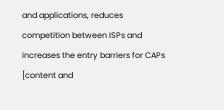and applications, reduces competition between ISPs and increases the entry barriers for CAPs [content and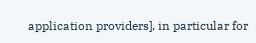application providers], in particular for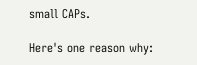small CAPs.

Here's one reason why: